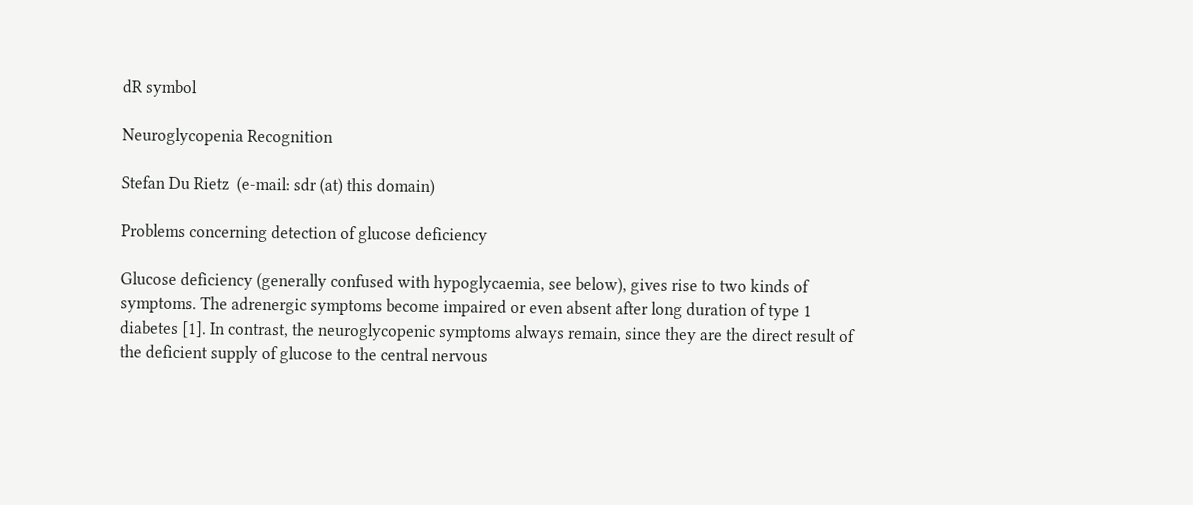dR symbol

Neuroglycopenia Recognition

Stefan Du Rietz  (e-mail: sdr (at) this domain)

Problems concerning detection of glucose deficiency

Glucose deficiency (generally confused with hypoglycaemia, see below), gives rise to two kinds of symptoms. The adrenergic symptoms become impaired or even absent after long duration of type 1 diabetes [1]. In contrast, the neuroglycopenic symptoms always remain, since they are the direct result of the deficient supply of glucose to the central nervous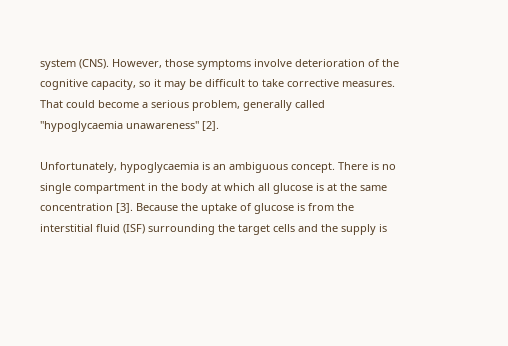system (CNS). However, those symptoms involve deterioration of the cognitive capacity, so it may be difficult to take corrective measures. That could become a serious problem, generally called "hypoglycaemia unawareness" [2].

Unfortunately, hypoglycaemia is an ambiguous concept. There is no single compartment in the body at which all glucose is at the same concentration [3]. Because the uptake of glucose is from the interstitial fluid (ISF) surrounding the target cells and the supply is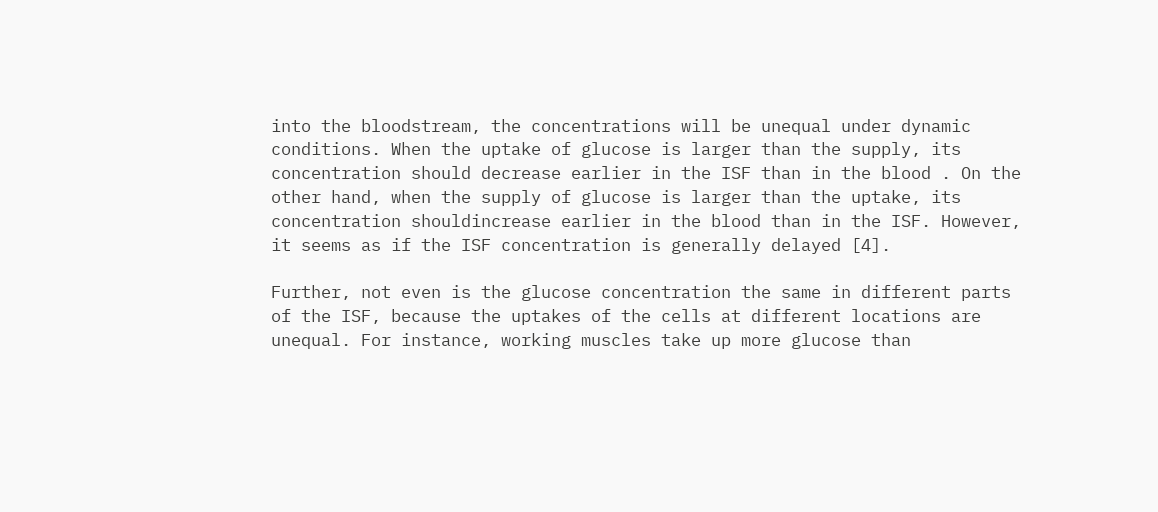into the bloodstream, the concentrations will be unequal under dynamic conditions. When the uptake of glucose is larger than the supply, its concentration should decrease earlier in the ISF than in the blood . On the other hand, when the supply of glucose is larger than the uptake, its concentration shouldincrease earlier in the blood than in the ISF. However, it seems as if the ISF concentration is generally delayed [4].

Further, not even is the glucose concentration the same in different parts of the ISF, because the uptakes of the cells at different locations are unequal. For instance, working muscles take up more glucose than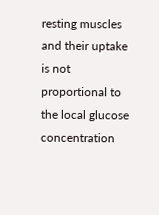resting muscles and their uptake is not proportional to the local glucose concentration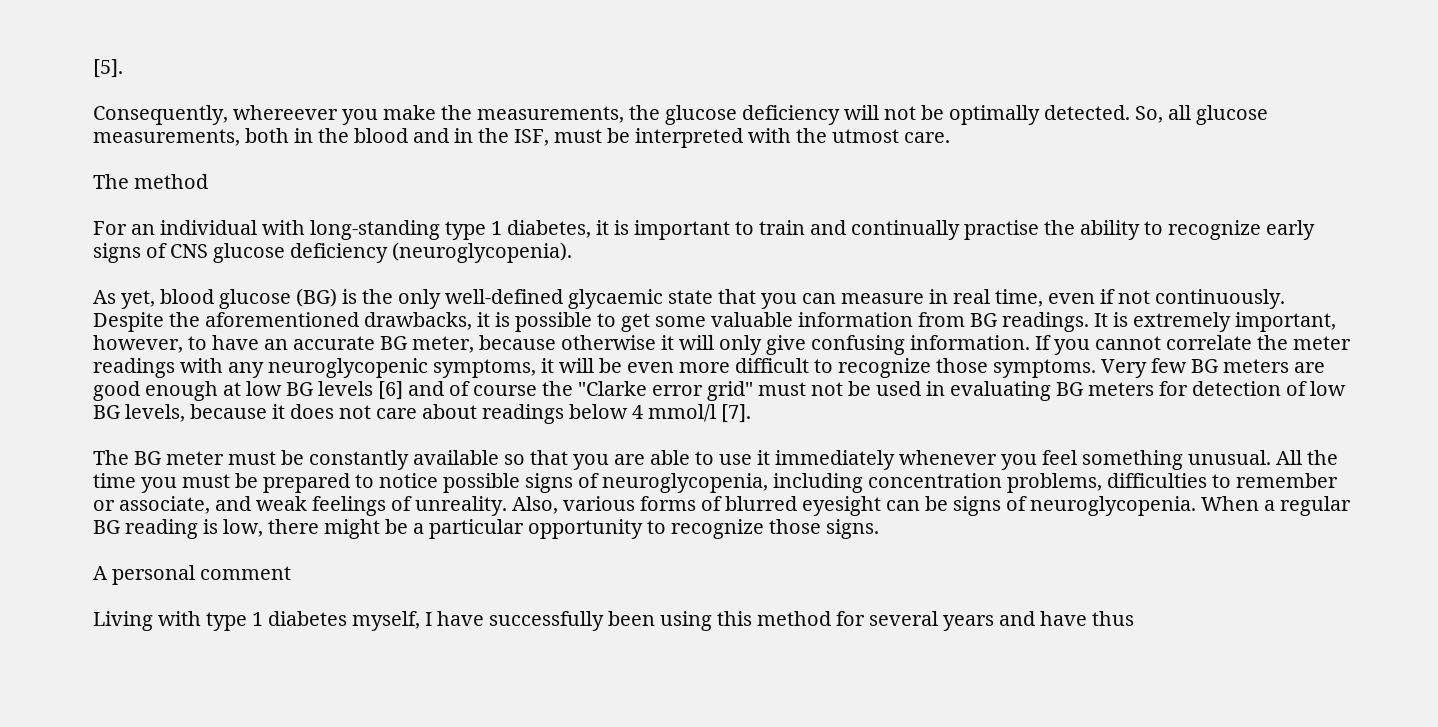[5].

Consequently, whereever you make the measurements, the glucose deficiency will not be optimally detected. So, all glucose measurements, both in the blood and in the ISF, must be interpreted with the utmost care.

The method

For an individual with long-standing type 1 diabetes, it is important to train and continually practise the ability to recognize early signs of CNS glucose deficiency (neuroglycopenia).

As yet, blood glucose (BG) is the only well-defined glycaemic state that you can measure in real time, even if not continuously. Despite the aforementioned drawbacks, it is possible to get some valuable information from BG readings. It is extremely important, however, to have an accurate BG meter, because otherwise it will only give confusing information. If you cannot correlate the meter readings with any neuroglycopenic symptoms, it will be even more difficult to recognize those symptoms. Very few BG meters are good enough at low BG levels [6] and of course the "Clarke error grid" must not be used in evaluating BG meters for detection of low BG levels, because it does not care about readings below 4 mmol/l [7].

The BG meter must be constantly available so that you are able to use it immediately whenever you feel something unusual. All the time you must be prepared to notice possible signs of neuroglycopenia, including concentration problems, difficulties to remember or associate, and weak feelings of unreality. Also, various forms of blurred eyesight can be signs of neuroglycopenia. When a regular BG reading is low, there might be a particular opportunity to recognize those signs.

A personal comment

Living with type 1 diabetes myself, I have successfully been using this method for several years and have thus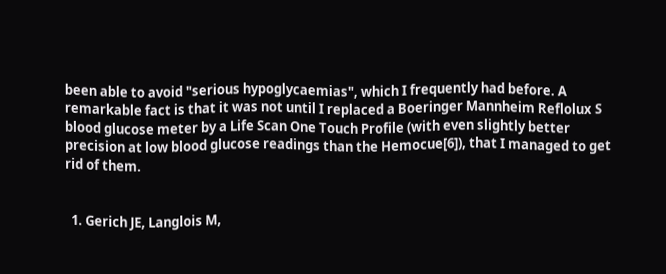been able to avoid "serious hypoglycaemias", which I frequently had before. A remarkable fact is that it was not until I replaced a Boeringer Mannheim Reflolux S blood glucose meter by a Life Scan One Touch Profile (with even slightly better precision at low blood glucose readings than the Hemocue[6]), that I managed to get rid of them.


  1. Gerich JE, Langlois M,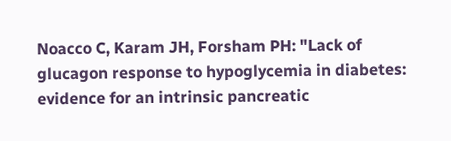Noacco C, Karam JH, Forsham PH: "Lack of glucagon response to hypoglycemia in diabetes: evidence for an intrinsic pancreatic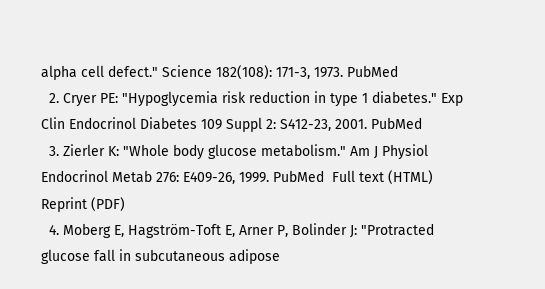alpha cell defect." Science 182(108): 171-3, 1973. PubMed
  2. Cryer PE: "Hypoglycemia risk reduction in type 1 diabetes." Exp Clin Endocrinol Diabetes 109 Suppl 2: S412-23, 2001. PubMed
  3. Zierler K: "Whole body glucose metabolism." Am J Physiol Endocrinol Metab 276: E409-26, 1999. PubMed  Full text (HTML)  Reprint (PDF)
  4. Moberg E, Hagström-Toft E, Arner P, Bolinder J: "Protracted glucose fall in subcutaneous adipose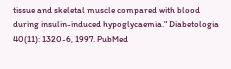tissue and skeletal muscle compared with blood during insulin-induced hypoglycaemia." Diabetologia 40(11): 1320-6, 1997. PubMed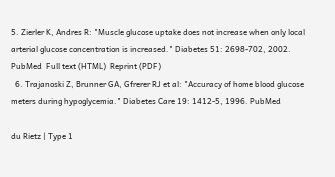5. Zierler K, Andres R: "Muscle glucose uptake does not increase when only local arterial glucose concentration is increased." Diabetes 51: 2698-702, 2002. PubMed  Full text (HTML)  Reprint (PDF)
  6. Trajanoski Z, Brunner GA, Gfrerer RJ et al: "Accuracy of home blood glucose meters during hypoglycemia." Diabetes Care 19: 1412-5, 1996. PubMed

du Rietz | Type 1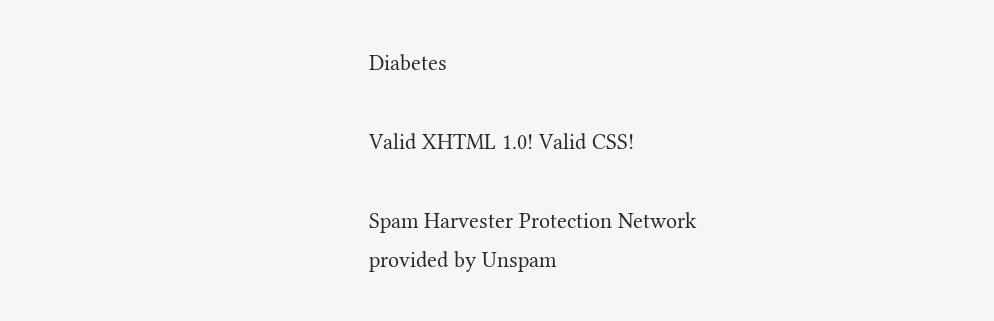Diabetes

Valid XHTML 1.0! Valid CSS!

Spam Harvester Protection Network
provided by Unspam